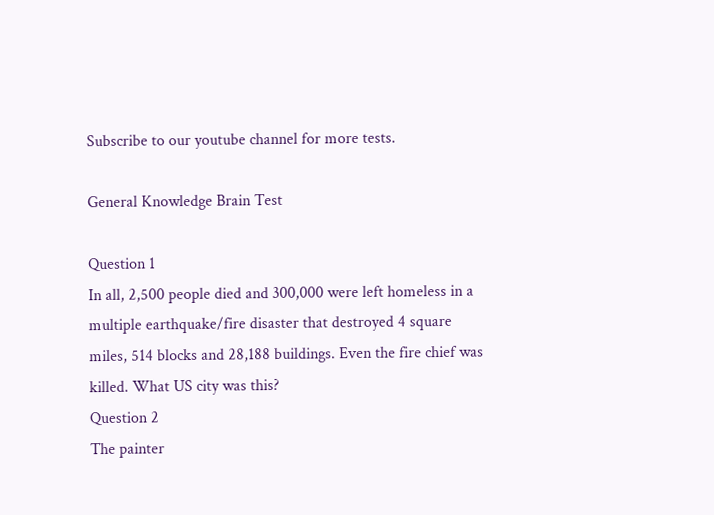Subscribe to our youtube channel for more tests.

General Knowledge Brain Test

Question 1
In all, 2,500 people died and 300,000 were left homeless in a multiple earthquake/fire disaster that destroyed 4 square miles, 514 blocks and 28,188 buildings. Even the fire chief was killed. What US city was this?
Question 2
The painter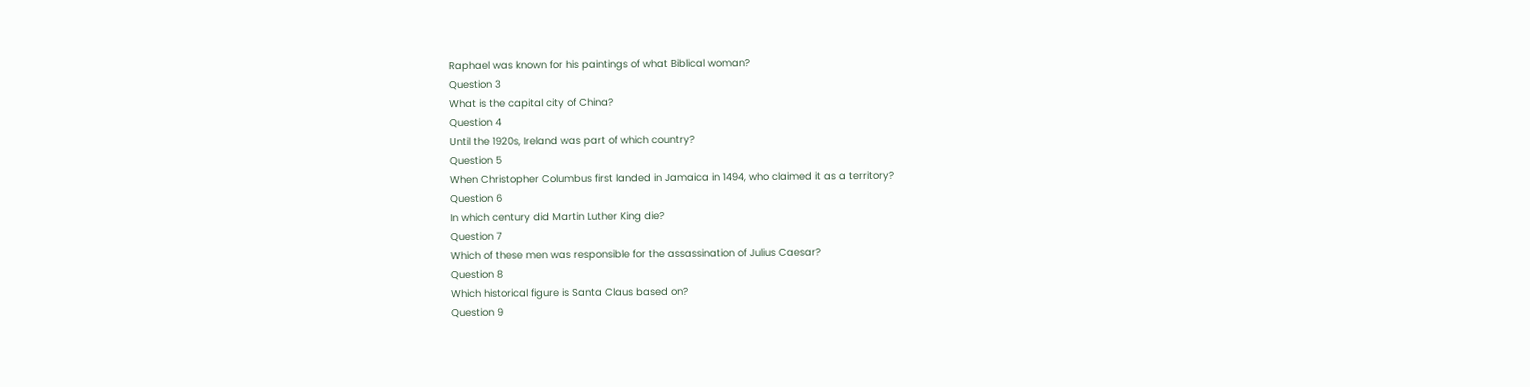Raphael was known for his paintings of what Biblical woman?
Question 3
What is the capital city of China?
Question 4
Until the 1920s, Ireland was part of which country?
Question 5
When Christopher Columbus first landed in Jamaica in 1494, who claimed it as a territory?
Question 6
In which century did Martin Luther King die?
Question 7
Which of these men was responsible for the assassination of Julius Caesar?
Question 8
Which historical figure is Santa Claus based on?
Question 9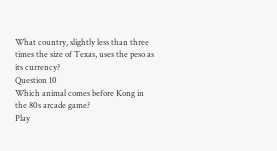What country, slightly less than three times the size of Texas, uses the peso as its currency?
Question 10
Which animal comes before Kong in the 80s arcade game?
Play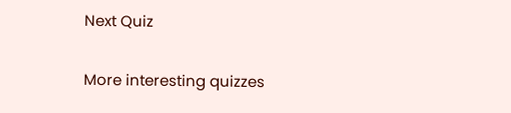Next Quiz

More interesting quizzes